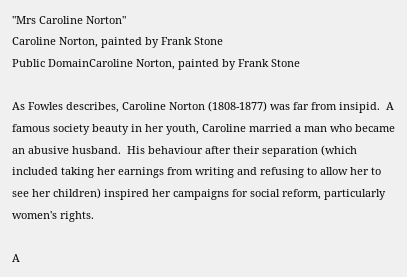"Mrs Caroline Norton"
Caroline Norton, painted by Frank Stone
Public DomainCaroline Norton, painted by Frank Stone

As Fowles describes, Caroline Norton (1808-1877) was far from insipid.  A famous society beauty in her youth, Caroline married a man who became an abusive husband.  His behaviour after their separation (which included taking her earnings from writing and refusing to allow her to see her children) inspired her campaigns for social reform, particularly women's rights.

A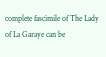complete fascimile of The Lady of La Garaye can be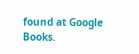found at Google Books.